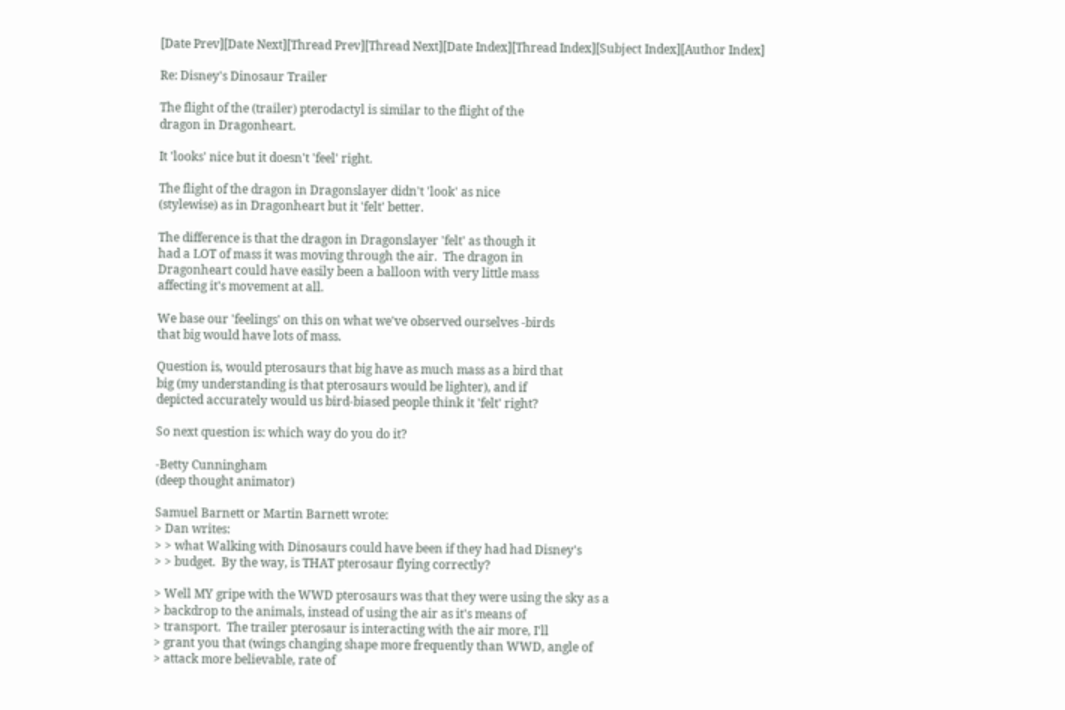[Date Prev][Date Next][Thread Prev][Thread Next][Date Index][Thread Index][Subject Index][Author Index]

Re: Disney's Dinosaur Trailer

The flight of the (trailer) pterodactyl is similar to the flight of the
dragon in Dragonheart.

It 'looks' nice but it doesn't 'feel' right.

The flight of the dragon in Dragonslayer didn't 'look' as nice
(stylewise) as in Dragonheart but it 'felt' better.

The difference is that the dragon in Dragonslayer 'felt' as though it
had a LOT of mass it was moving through the air.  The dragon in
Dragonheart could have easily been a balloon with very little mass
affecting it's movement at all.

We base our 'feelings' on this on what we've observed ourselves -birds
that big would have lots of mass.

Question is, would pterosaurs that big have as much mass as a bird that
big (my understanding is that pterosaurs would be lighter), and if
depicted accurately would us bird-biased people think it 'felt' right?

So next question is: which way do you do it?

-Betty Cunningham
(deep thought animator)

Samuel Barnett or Martin Barnett wrote:
> Dan writes:
> > what Walking with Dinosaurs could have been if they had had Disney's
> > budget.  By the way, is THAT pterosaur flying correctly?

> Well MY gripe with the WWD pterosaurs was that they were using the sky as a
> backdrop to the animals, instead of using the air as it's means of
> transport.  The trailer pterosaur is interacting with the air more, I'll
> grant you that (wings changing shape more frequently than WWD, angle of
> attack more believable, rate of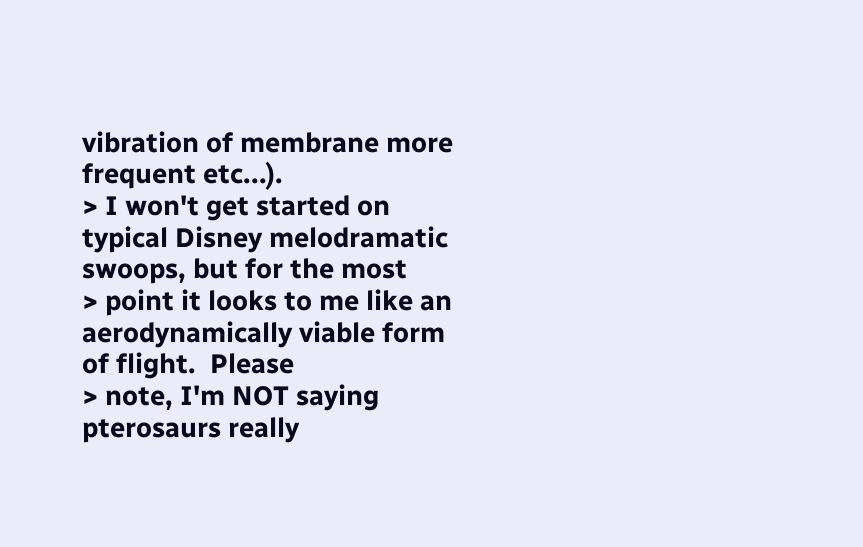vibration of membrane more frequent etc...).
> I won't get started on typical Disney melodramatic swoops, but for the most
> point it looks to me like an aerodynamically viable form of flight.  Please
> note, I'm NOT saying pterosaurs really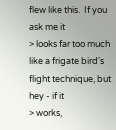flew like this.  If you ask me it
> looks far too much like a frigate bird's flight technique, but hey - if it
> works,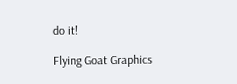do it!

Flying Goat Graphics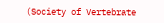(Society of Vertebrate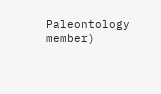Paleontology member)